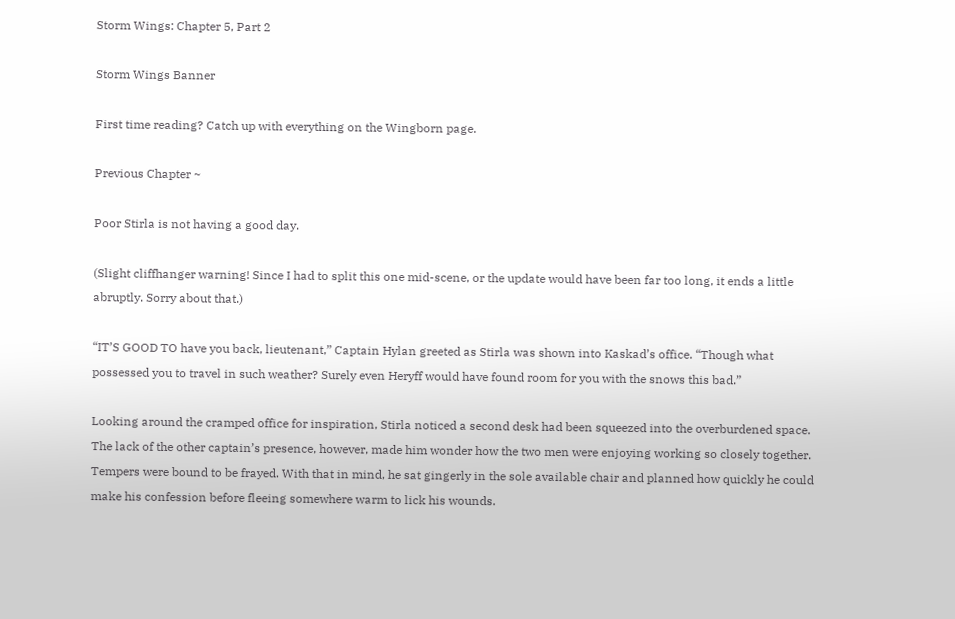Storm Wings: Chapter 5, Part 2

Storm Wings Banner

First time reading? Catch up with everything on the Wingborn page.

Previous Chapter ~

Poor Stirla is not having a good day.

(Slight cliffhanger warning! Since I had to split this one mid-scene, or the update would have been far too long, it ends a little abruptly. Sorry about that.)

“IT’S GOOD TO have you back, lieutenant,” Captain Hylan greeted as Stirla was shown into Kaskad’s office. “Though what possessed you to travel in such weather? Surely even Heryff would have found room for you with the snows this bad.”

Looking around the cramped office for inspiration, Stirla noticed a second desk had been squeezed into the overburdened space. The lack of the other captain’s presence, however, made him wonder how the two men were enjoying working so closely together. Tempers were bound to be frayed. With that in mind, he sat gingerly in the sole available chair and planned how quickly he could make his confession before fleeing somewhere warm to lick his wounds.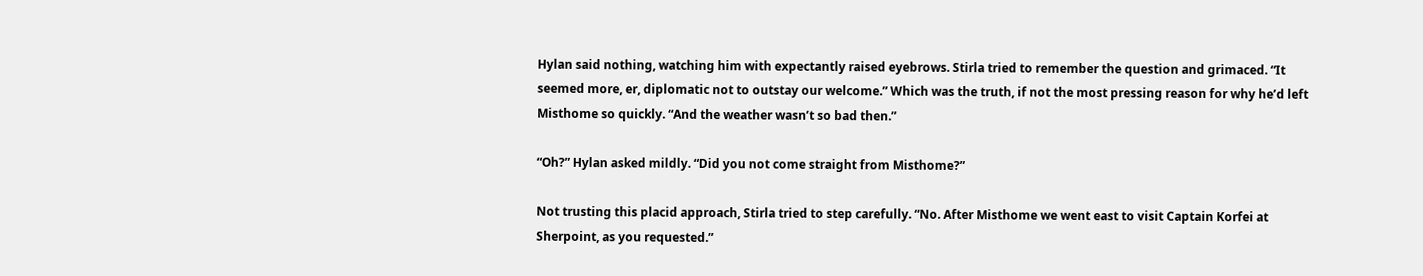Hylan said nothing, watching him with expectantly raised eyebrows. Stirla tried to remember the question and grimaced. “It seemed more, er, diplomatic not to outstay our welcome.” Which was the truth, if not the most pressing reason for why he’d left Misthome so quickly. “And the weather wasn’t so bad then.”

“Oh?” Hylan asked mildly. “Did you not come straight from Misthome?”

Not trusting this placid approach, Stirla tried to step carefully. “No. After Misthome we went east to visit Captain Korfei at Sherpoint, as you requested.”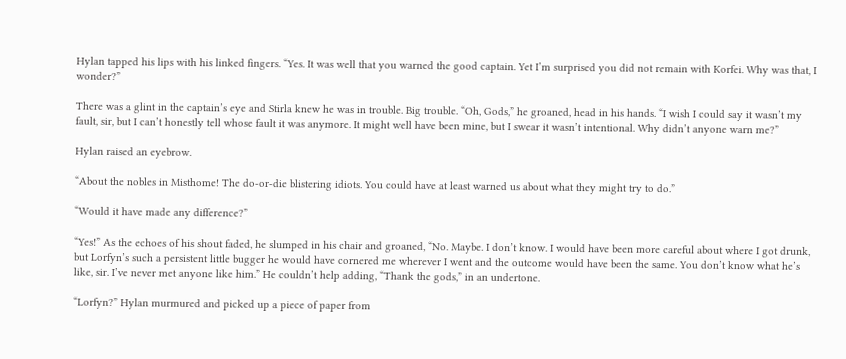Hylan tapped his lips with his linked fingers. “Yes. It was well that you warned the good captain. Yet I’m surprised you did not remain with Korfei. Why was that, I wonder?”

There was a glint in the captain’s eye and Stirla knew he was in trouble. Big trouble. “Oh, Gods,” he groaned, head in his hands. “I wish I could say it wasn’t my fault, sir, but I can’t honestly tell whose fault it was anymore. It might well have been mine, but I swear it wasn’t intentional. Why didn’t anyone warn me?”

Hylan raised an eyebrow.

“About the nobles in Misthome! The do-or-die blistering idiots. You could have at least warned us about what they might try to do.”

“Would it have made any difference?”

“Yes!” As the echoes of his shout faded, he slumped in his chair and groaned, “No. Maybe. I don’t know. I would have been more careful about where I got drunk, but Lorfyn’s such a persistent little bugger he would have cornered me wherever I went and the outcome would have been the same. You don’t know what he’s like, sir. I’ve never met anyone like him.” He couldn’t help adding, “Thank the gods,” in an undertone.

“Lorfyn?” Hylan murmured and picked up a piece of paper from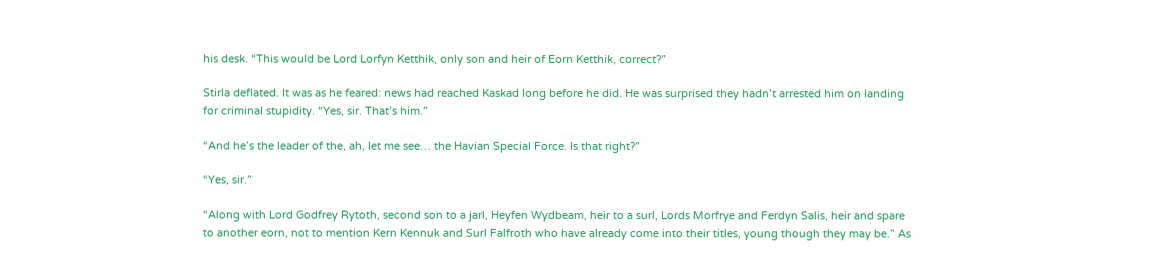his desk. “This would be Lord Lorfyn Ketthik, only son and heir of Eorn Ketthik, correct?”

Stirla deflated. It was as he feared: news had reached Kaskad long before he did. He was surprised they hadn’t arrested him on landing for criminal stupidity. “Yes, sir. That’s him.”

“And he’s the leader of the, ah, let me see… the Havian Special Force. Is that right?”

“Yes, sir.”

“Along with Lord Godfrey Rytoth, second son to a jarl, Heyfen Wydbeam, heir to a surl, Lords Morfrye and Ferdyn Salis, heir and spare to another eorn, not to mention Kern Kennuk and Surl Falfroth who have already come into their titles, young though they may be.” As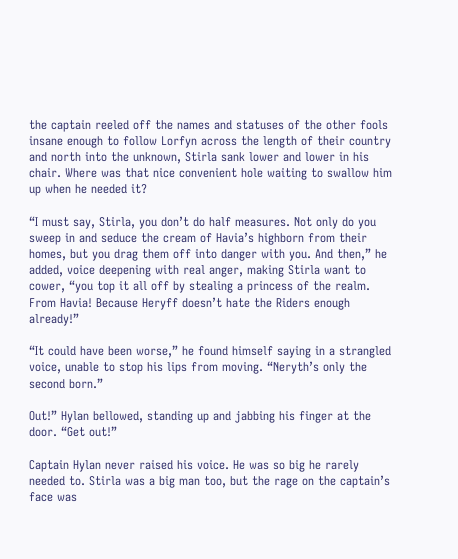the captain reeled off the names and statuses of the other fools insane enough to follow Lorfyn across the length of their country and north into the unknown, Stirla sank lower and lower in his chair. Where was that nice convenient hole waiting to swallow him up when he needed it?

“I must say, Stirla, you don’t do half measures. Not only do you sweep in and seduce the cream of Havia’s highborn from their homes, but you drag them off into danger with you. And then,” he added, voice deepening with real anger, making Stirla want to cower, “you top it all off by stealing a princess of the realm. From Havia! Because Heryff doesn’t hate the Riders enough already!”

“It could have been worse,” he found himself saying in a strangled voice, unable to stop his lips from moving. “Neryth’s only the second born.”

Out!” Hylan bellowed, standing up and jabbing his finger at the door. “Get out!”

Captain Hylan never raised his voice. He was so big he rarely needed to. Stirla was a big man too, but the rage on the captain’s face was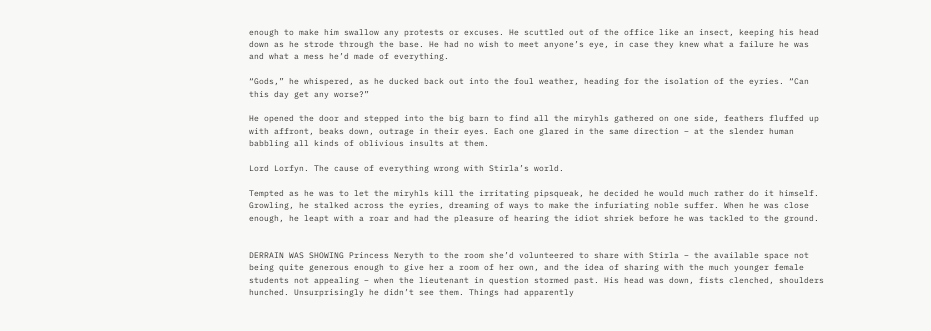enough to make him swallow any protests or excuses. He scuttled out of the office like an insect, keeping his head down as he strode through the base. He had no wish to meet anyone’s eye, in case they knew what a failure he was and what a mess he’d made of everything.

“Gods,” he whispered, as he ducked back out into the foul weather, heading for the isolation of the eyries. “Can this day get any worse?”

He opened the door and stepped into the big barn to find all the miryhls gathered on one side, feathers fluffed up with affront, beaks down, outrage in their eyes. Each one glared in the same direction – at the slender human babbling all kinds of oblivious insults at them.

Lord Lorfyn. The cause of everything wrong with Stirla’s world.

Tempted as he was to let the miryhls kill the irritating pipsqueak, he decided he would much rather do it himself. Growling, he stalked across the eyries, dreaming of ways to make the infuriating noble suffer. When he was close enough, he leapt with a roar and had the pleasure of hearing the idiot shriek before he was tackled to the ground.


DERRAIN WAS SHOWING Princess Neryth to the room she’d volunteered to share with Stirla – the available space not being quite generous enough to give her a room of her own, and the idea of sharing with the much younger female students not appealing – when the lieutenant in question stormed past. His head was down, fists clenched, shoulders hunched. Unsurprisingly he didn’t see them. Things had apparently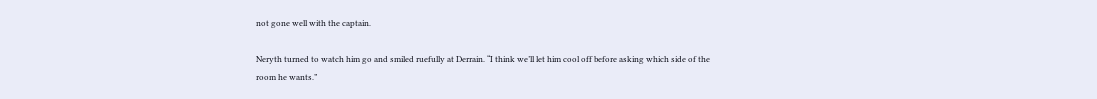not gone well with the captain.

Neryth turned to watch him go and smiled ruefully at Derrain. “I think we’ll let him cool off before asking which side of the room he wants.”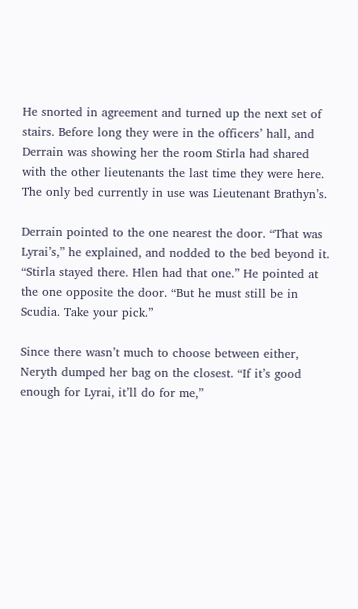He snorted in agreement and turned up the next set of stairs. Before long they were in the officers’ hall, and Derrain was showing her the room Stirla had shared with the other lieutenants the last time they were here. The only bed currently in use was Lieutenant Brathyn’s.

Derrain pointed to the one nearest the door. “That was Lyrai’s,” he explained, and nodded to the bed beyond it. “Stirla stayed there. Hlen had that one.” He pointed at the one opposite the door. “But he must still be in Scudia. Take your pick.”

Since there wasn’t much to choose between either, Neryth dumped her bag on the closest. “If it’s good enough for Lyrai, it’ll do for me,”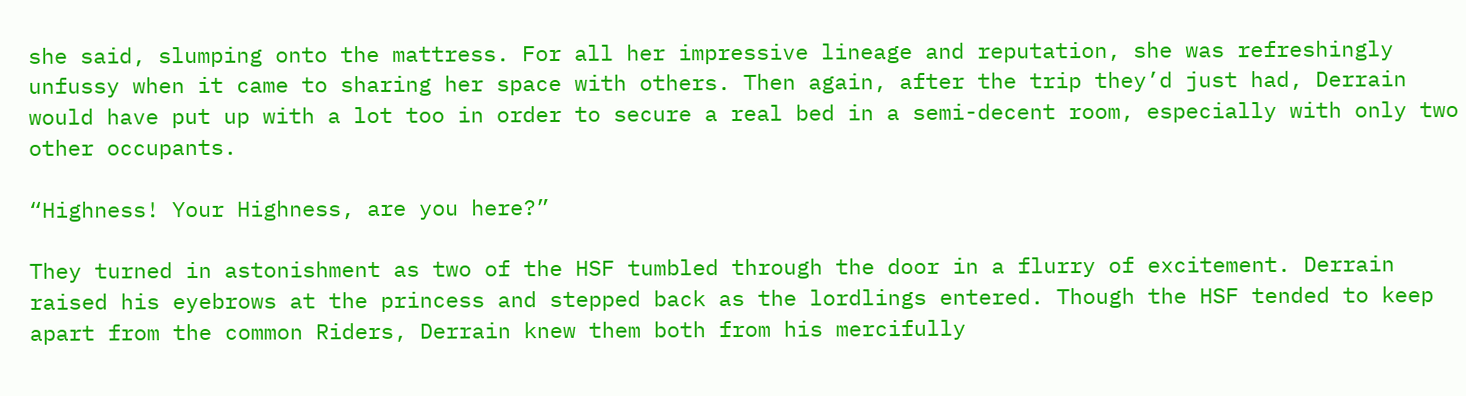she said, slumping onto the mattress. For all her impressive lineage and reputation, she was refreshingly unfussy when it came to sharing her space with others. Then again, after the trip they’d just had, Derrain would have put up with a lot too in order to secure a real bed in a semi-decent room, especially with only two other occupants.

“Highness! Your Highness, are you here?”

They turned in astonishment as two of the HSF tumbled through the door in a flurry of excitement. Derrain raised his eyebrows at the princess and stepped back as the lordlings entered. Though the HSF tended to keep apart from the common Riders, Derrain knew them both from his mercifully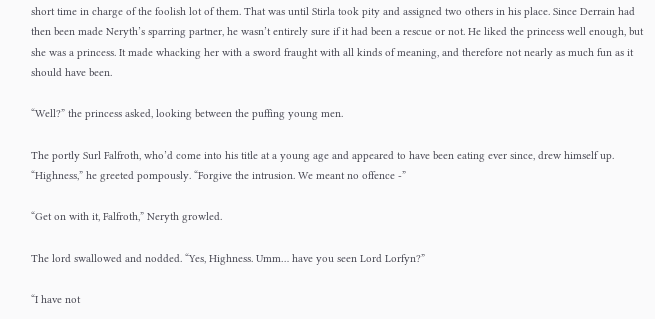short time in charge of the foolish lot of them. That was until Stirla took pity and assigned two others in his place. Since Derrain had then been made Neryth’s sparring partner, he wasn’t entirely sure if it had been a rescue or not. He liked the princess well enough, but she was a princess. It made whacking her with a sword fraught with all kinds of meaning, and therefore not nearly as much fun as it should have been.

“Well?” the princess asked, looking between the puffing young men.

The portly Surl Falfroth, who’d come into his title at a young age and appeared to have been eating ever since, drew himself up. “Highness,” he greeted pompously. “Forgive the intrusion. We meant no offence -”

“Get on with it, Falfroth,” Neryth growled.

The lord swallowed and nodded. “Yes, Highness. Umm… have you seen Lord Lorfyn?”

“I have not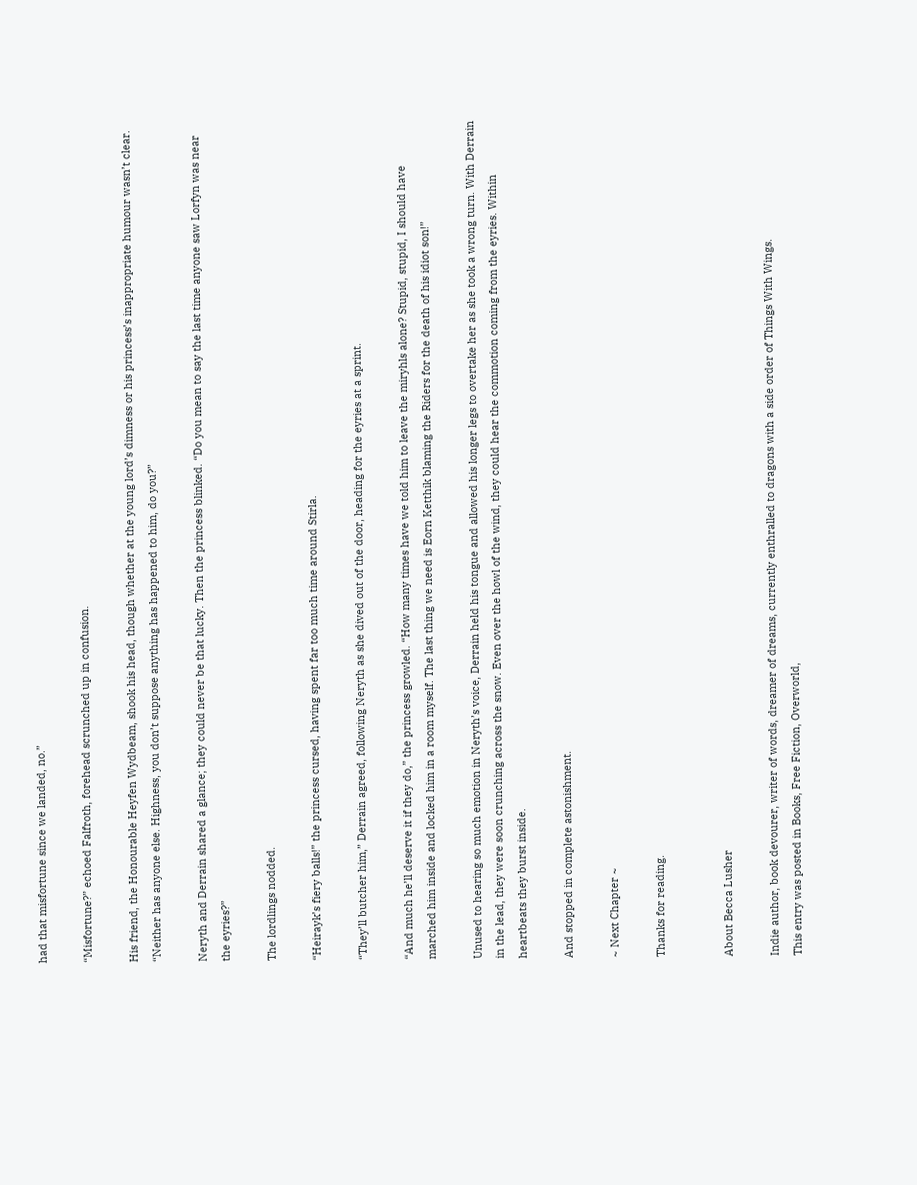had that misfortune since we landed, no.”

“Misfortune?” echoed Falfroth, forehead scrunched up in confusion.

His friend, the Honourable Heyfen Wydbeam, shook his head, though whether at the young lord’s dimness or his princess’s inappropriate humour wasn’t clear. “Neither has anyone else. Highness, you don’t suppose anything has happened to him, do you?”

Neryth and Derrain shared a glance; they could never be that lucky. Then the princess blinked. “Do you mean to say the last time anyone saw Lorfyn was near the eyries?”

The lordlings nodded.

“Heirayk’s fiery balls!” the princess cursed, having spent far too much time around Stirla.

“They’ll butcher him,” Derrain agreed, following Neryth as she dived out of the door, heading for the eyries at a sprint.

“And much he’ll deserve it if they do,” the princess growled. “How many times have we told him to leave the miryhls alone? Stupid, stupid, I should have marched him inside and locked him in a room myself. The last thing we need is Eorn Ketthik blaming the Riders for the death of his idiot son!”

Unused to hearing so much emotion in Neryth’s voice, Derrain held his tongue and allowed his longer legs to overtake her as she took a wrong turn. With Derrain in the lead, they were soon crunching across the snow. Even over the howl of the wind, they could hear the commotion coming from the eyries. Within heartbeats they burst inside.

And stopped in complete astonishment.

~ Next Chapter ~

Thanks for reading.


About Becca Lusher

Indie author, book devourer, writer of words, dreamer of dreams, currently enthralled to dragons with a side order of Things With Wings.
This entry was posted in Books, Free Fiction, Overworld,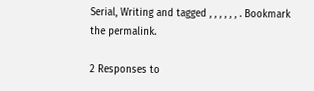Serial, Writing and tagged , , , , , , . Bookmark the permalink.

2 Responses to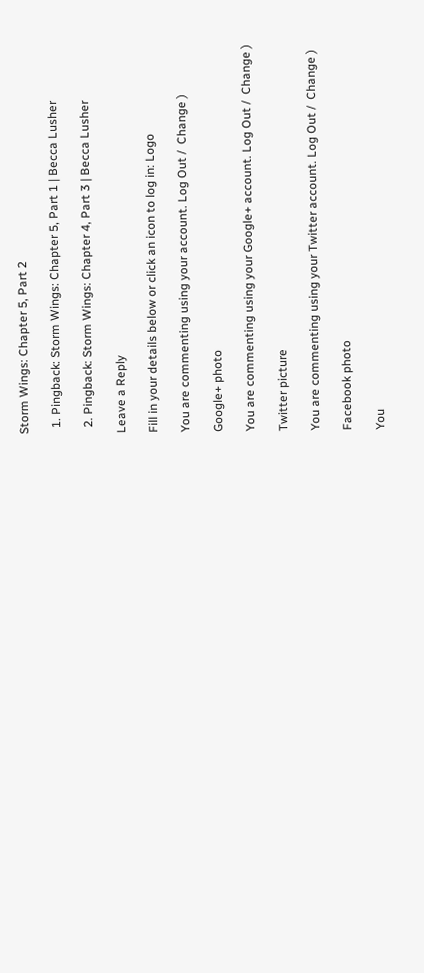Storm Wings: Chapter 5, Part 2

  1. Pingback: Storm Wings: Chapter 5, Part 1 | Becca Lusher

  2. Pingback: Storm Wings: Chapter 4, Part 3 | Becca Lusher

Leave a Reply

Fill in your details below or click an icon to log in: Logo

You are commenting using your account. Log Out /  Change )

Google+ photo

You are commenting using your Google+ account. Log Out /  Change )

Twitter picture

You are commenting using your Twitter account. Log Out /  Change )

Facebook photo

You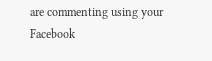are commenting using your Facebook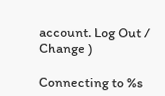account. Log Out /  Change )

Connecting to %s